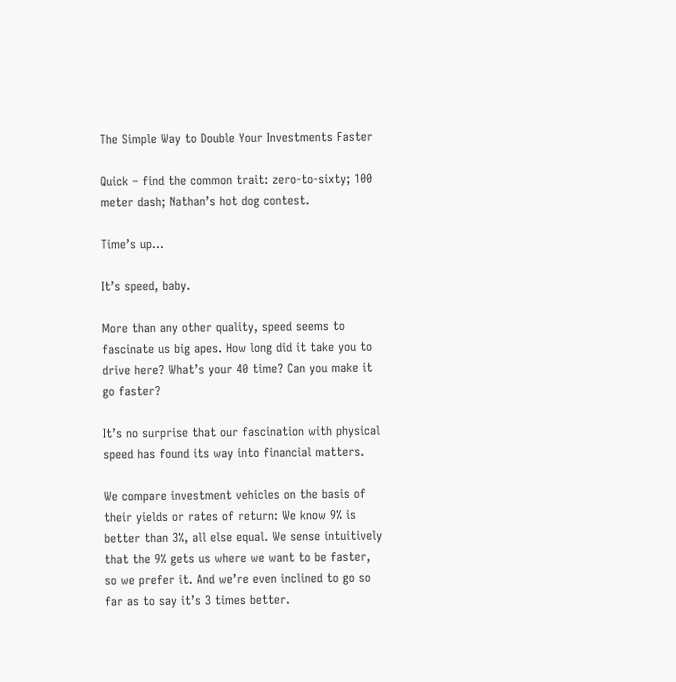The Simple Way to Double Your Investments Faster

Quick – find the common trait: zero-to-sixty; 100 meter dash; Nathan’s hot dog contest.

Time’s up…

It’s speed, baby.

More than any other quality, speed seems to fascinate us big apes. How long did it take you to drive here? What’s your 40 time? Can you make it go faster?

It’s no surprise that our fascination with physical speed has found its way into financial matters.

We compare investment vehicles on the basis of their yields or rates of return: We know 9% is better than 3%, all else equal. We sense intuitively that the 9% gets us where we want to be faster, so we prefer it. And we’re even inclined to go so far as to say it’s 3 times better.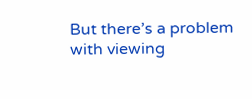But there’s a problem with viewing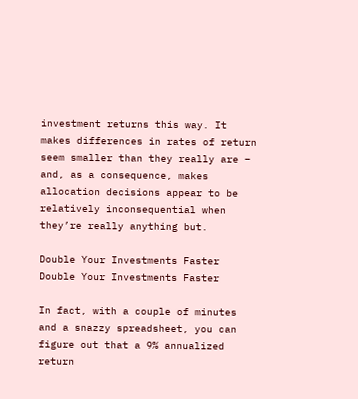investment returns this way. It makes differences in rates of return seem smaller than they really are – and, as a consequence, makes allocation decisions appear to be relatively inconsequential when they’re really anything but.

Double Your Investments Faster
Double Your Investments Faster

In fact, with a couple of minutes and a snazzy spreadsheet, you can figure out that a 9% annualized return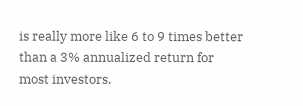is really more like 6 to 9 times better than a 3% annualized return for most investors.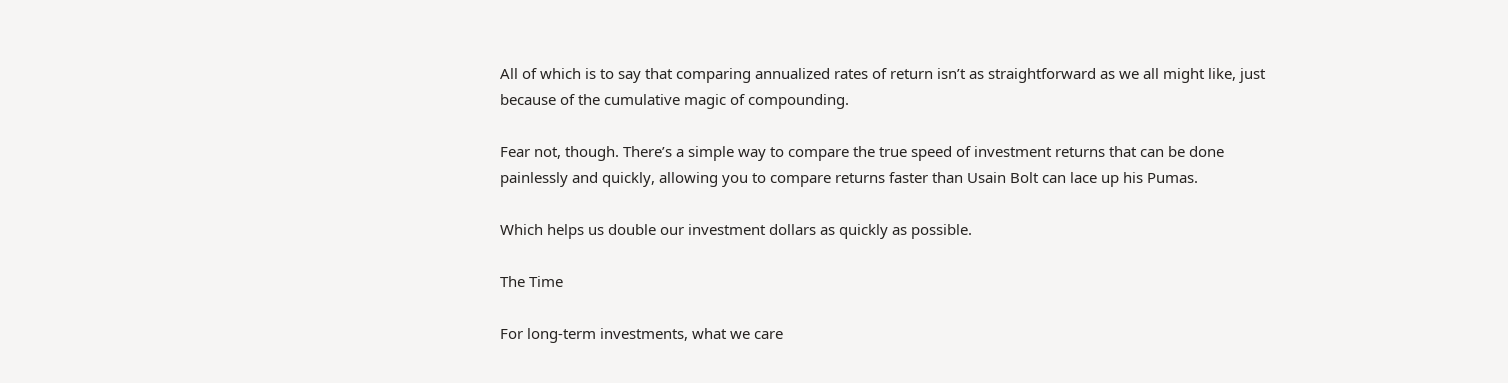All of which is to say that comparing annualized rates of return isn’t as straightforward as we all might like, just because of the cumulative magic of compounding.

Fear not, though. There’s a simple way to compare the true speed of investment returns that can be done painlessly and quickly, allowing you to compare returns faster than Usain Bolt can lace up his Pumas.

Which helps us double our investment dollars as quickly as possible.

The Time

For long-term investments, what we care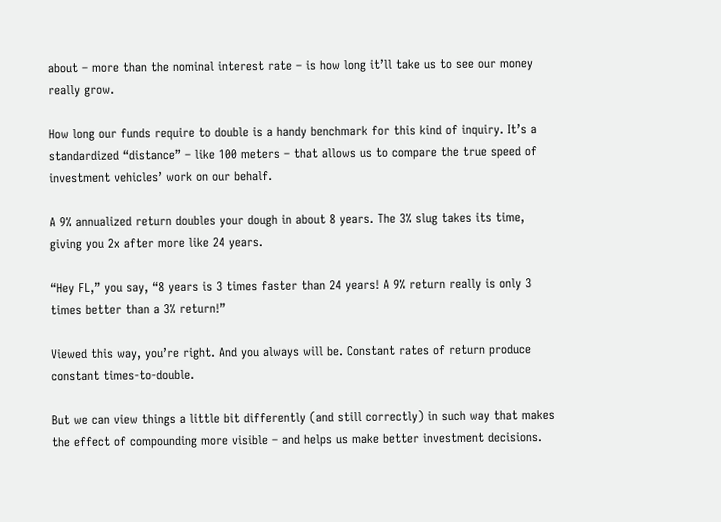about – more than the nominal interest rate – is how long it’ll take us to see our money really grow.

How long our funds require to double is a handy benchmark for this kind of inquiry. It’s a standardized “distance” – like 100 meters – that allows us to compare the true speed of investment vehicles’ work on our behalf.

A 9% annualized return doubles your dough in about 8 years. The 3% slug takes its time, giving you 2x after more like 24 years.

“Hey FL,” you say, “8 years is 3 times faster than 24 years! A 9% return really is only 3 times better than a 3% return!”

Viewed this way, you’re right. And you always will be. Constant rates of return produce constant times-to-double.

But we can view things a little bit differently (and still correctly) in such way that makes the effect of compounding more visible – and helps us make better investment decisions.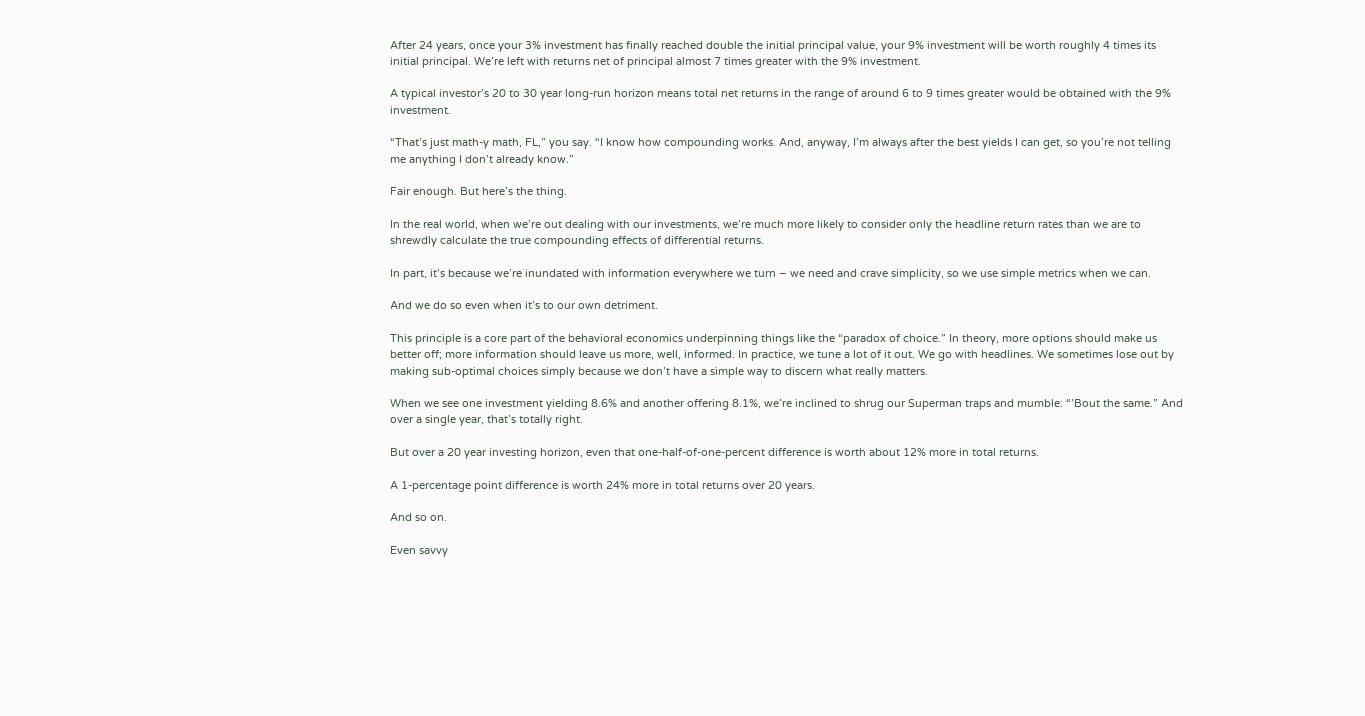After 24 years, once your 3% investment has finally reached double the initial principal value, your 9% investment will be worth roughly 4 times its initial principal. We’re left with returns net of principal almost 7 times greater with the 9% investment.

A typical investor’s 20 to 30 year long-run horizon means total net returns in the range of around 6 to 9 times greater would be obtained with the 9% investment.

“That’s just math-y math, FL,” you say. “I know how compounding works. And, anyway, I’m always after the best yields I can get, so you’re not telling me anything I don’t already know.”

Fair enough. But here’s the thing.

In the real world, when we’re out dealing with our investments, we’re much more likely to consider only the headline return rates than we are to shrewdly calculate the true compounding effects of differential returns.

In part, it’s because we’re inundated with information everywhere we turn – we need and crave simplicity, so we use simple metrics when we can.

And we do so even when it’s to our own detriment.

This principle is a core part of the behavioral economics underpinning things like the “paradox of choice.” In theory, more options should make us better off; more information should leave us more, well, informed. In practice, we tune a lot of it out. We go with headlines. We sometimes lose out by making sub-optimal choices simply because we don’t have a simple way to discern what really matters.

When we see one investment yielding 8.6% and another offering 8.1%, we’re inclined to shrug our Superman traps and mumble: “’Bout the same.” And over a single year, that’s totally right.

But over a 20 year investing horizon, even that one-half-of-one-percent difference is worth about 12% more in total returns.

A 1-percentage point difference is worth 24% more in total returns over 20 years.

And so on.

Even savvy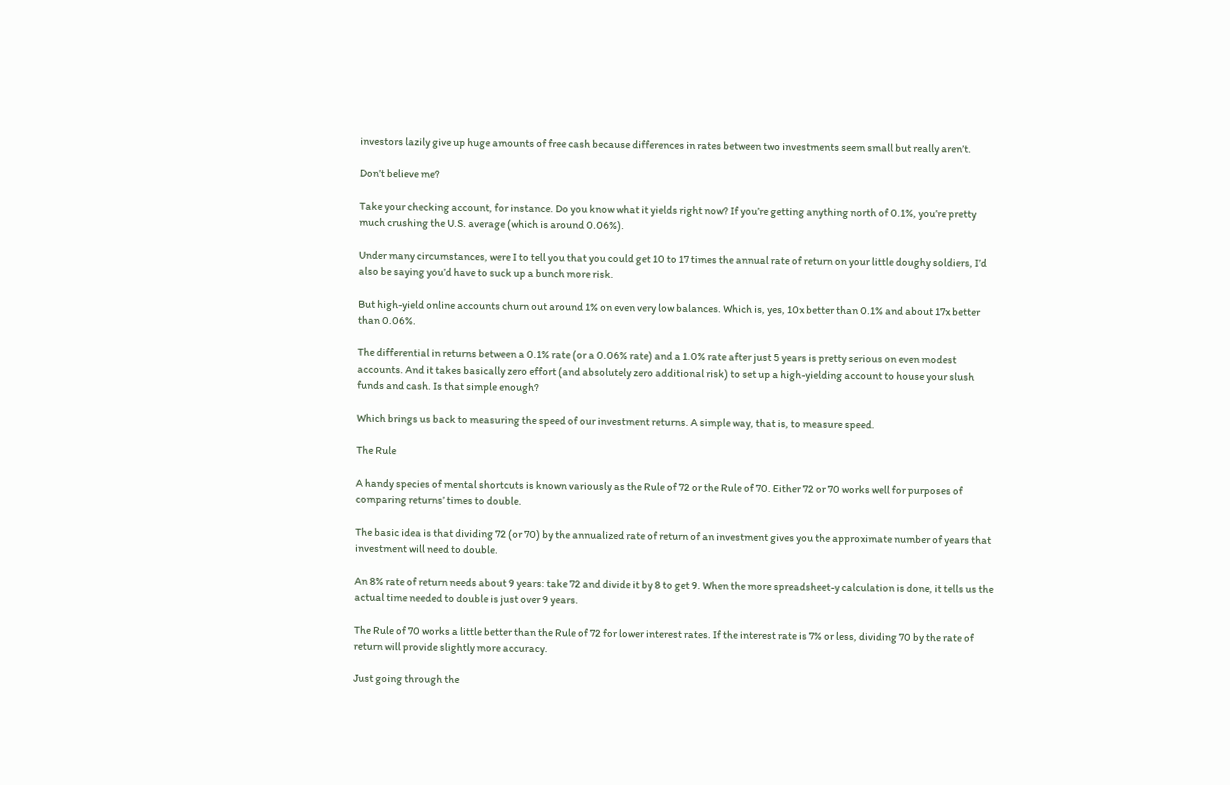investors lazily give up huge amounts of free cash because differences in rates between two investments seem small but really aren’t.

Don’t believe me?

Take your checking account, for instance. Do you know what it yields right now? If you’re getting anything north of 0.1%, you’re pretty much crushing the U.S. average (which is around 0.06%).

Under many circumstances, were I to tell you that you could get 10 to 17 times the annual rate of return on your little doughy soldiers, I’d also be saying you’d have to suck up a bunch more risk.

But high-yield online accounts churn out around 1% on even very low balances. Which is, yes, 10x better than 0.1% and about 17x better than 0.06%.

The differential in returns between a 0.1% rate (or a 0.06% rate) and a 1.0% rate after just 5 years is pretty serious on even modest accounts. And it takes basically zero effort (and absolutely zero additional risk) to set up a high-yielding account to house your slush funds and cash. Is that simple enough?

Which brings us back to measuring the speed of our investment returns. A simple way, that is, to measure speed.

The Rule

A handy species of mental shortcuts is known variously as the Rule of 72 or the Rule of 70. Either 72 or 70 works well for purposes of comparing returns’ times to double.

The basic idea is that dividing 72 (or 70) by the annualized rate of return of an investment gives you the approximate number of years that investment will need to double.

An 8% rate of return needs about 9 years: take 72 and divide it by 8 to get 9. When the more spreadsheet-y calculation is done, it tells us the actual time needed to double is just over 9 years.

The Rule of 70 works a little better than the Rule of 72 for lower interest rates. If the interest rate is 7% or less, dividing 70 by the rate of return will provide slightly more accuracy.

Just going through the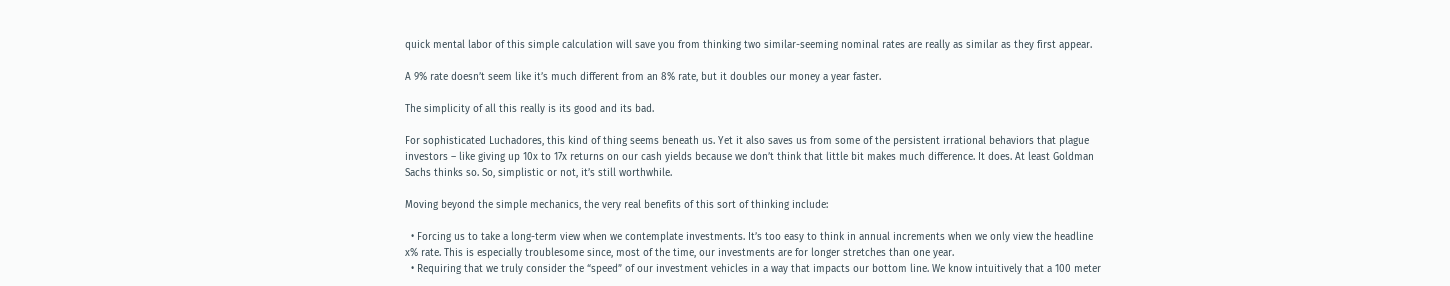quick mental labor of this simple calculation will save you from thinking two similar-seeming nominal rates are really as similar as they first appear.

A 9% rate doesn’t seem like it’s much different from an 8% rate, but it doubles our money a year faster.

The simplicity of all this really is its good and its bad.

For sophisticated Luchadores, this kind of thing seems beneath us. Yet it also saves us from some of the persistent irrational behaviors that plague investors – like giving up 10x to 17x returns on our cash yields because we don’t think that little bit makes much difference. It does. At least Goldman Sachs thinks so. So, simplistic or not, it’s still worthwhile.

Moving beyond the simple mechanics, the very real benefits of this sort of thinking include:

  • Forcing us to take a long-term view when we contemplate investments. It’s too easy to think in annual increments when we only view the headline x% rate. This is especially troublesome since, most of the time, our investments are for longer stretches than one year.
  • Requiring that we truly consider the “speed” of our investment vehicles in a way that impacts our bottom line. We know intuitively that a 100 meter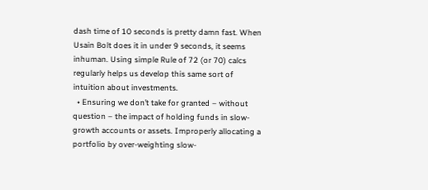dash time of 10 seconds is pretty damn fast. When Usain Bolt does it in under 9 seconds, it seems inhuman. Using simple Rule of 72 (or 70) calcs regularly helps us develop this same sort of intuition about investments.
  • Ensuring we don’t take for granted – without question – the impact of holding funds in slow-growth accounts or assets. Improperly allocating a portfolio by over-weighting slow-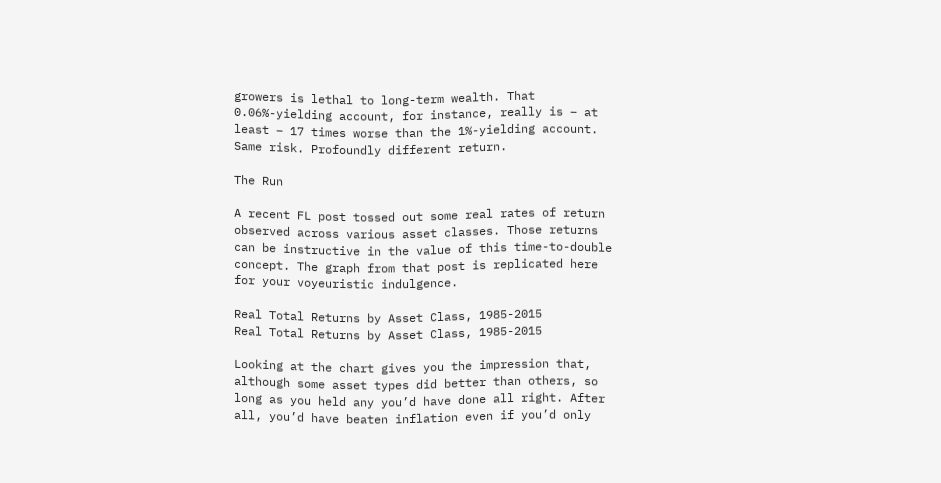growers is lethal to long-term wealth. That 0.06%-yielding account, for instance, really is – at least – 17 times worse than the 1%-yielding account. Same risk. Profoundly different return.

The Run

A recent FL post tossed out some real rates of return observed across various asset classes. Those returns can be instructive in the value of this time-to-double concept. The graph from that post is replicated here for your voyeuristic indulgence.

Real Total Returns by Asset Class, 1985-2015
Real Total Returns by Asset Class, 1985-2015

Looking at the chart gives you the impression that, although some asset types did better than others, so long as you held any you’d have done all right. After all, you’d have beaten inflation even if you’d only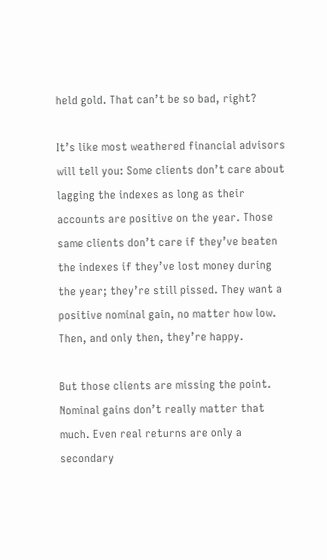held gold. That can’t be so bad, right?

It’s like most weathered financial advisors will tell you: Some clients don’t care about lagging the indexes as long as their accounts are positive on the year. Those same clients don’t care if they’ve beaten the indexes if they’ve lost money during the year; they’re still pissed. They want a positive nominal gain, no matter how low. Then, and only then, they’re happy.

But those clients are missing the point. Nominal gains don’t really matter that much. Even real returns are only a secondary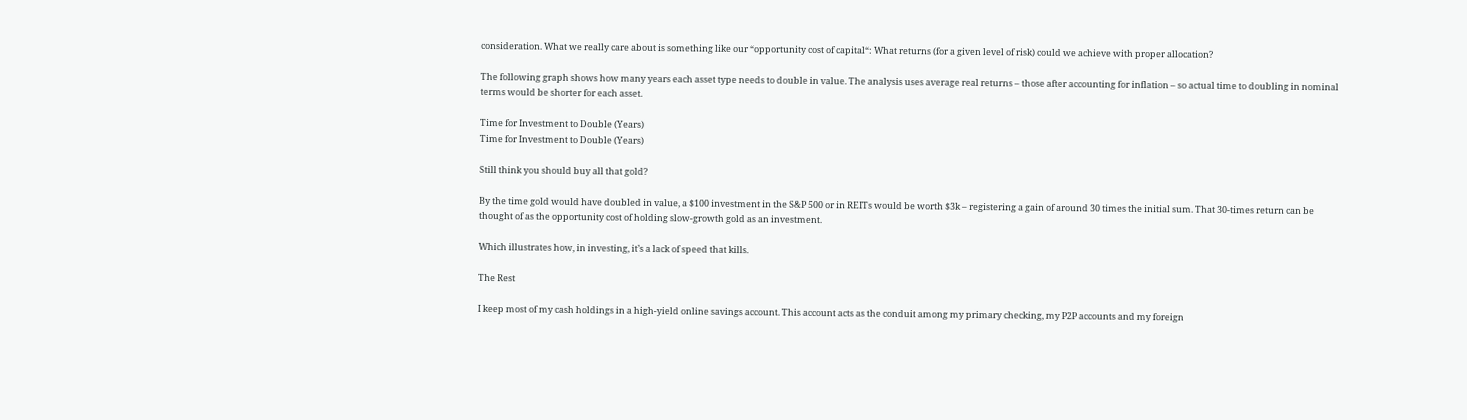consideration. What we really care about is something like our “opportunity cost of capital“: What returns (for a given level of risk) could we achieve with proper allocation?

The following graph shows how many years each asset type needs to double in value. The analysis uses average real returns – those after accounting for inflation – so actual time to doubling in nominal terms would be shorter for each asset.

Time for Investment to Double (Years)
Time for Investment to Double (Years)

Still think you should buy all that gold?

By the time gold would have doubled in value, a $100 investment in the S&P 500 or in REITs would be worth $3k – registering a gain of around 30 times the initial sum. That 30-times return can be thought of as the opportunity cost of holding slow-growth gold as an investment.

Which illustrates how, in investing, it’s a lack of speed that kills.

The Rest

I keep most of my cash holdings in a high-yield online savings account. This account acts as the conduit among my primary checking, my P2P accounts and my foreign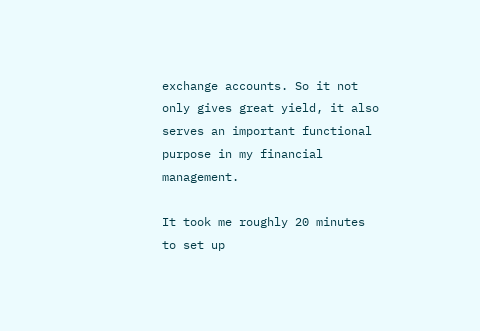exchange accounts. So it not only gives great yield, it also serves an important functional purpose in my financial management.

It took me roughly 20 minutes to set up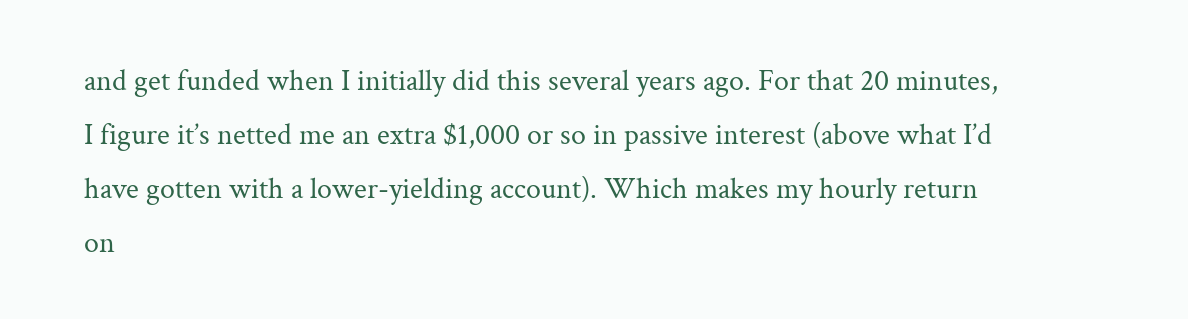and get funded when I initially did this several years ago. For that 20 minutes, I figure it’s netted me an extra $1,000 or so in passive interest (above what I’d have gotten with a lower-yielding account). Which makes my hourly return on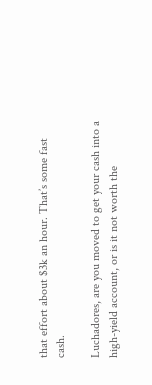that effort about $3k an hour. That’s some fast cash.

Luchadores, are you moved to get your cash into a high-yield account, or is it not worth the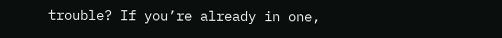trouble? If you’re already in one,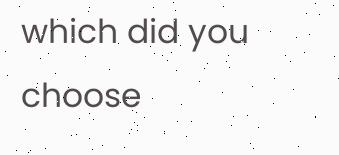which did you choose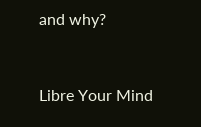and why?


Libre Your Mind